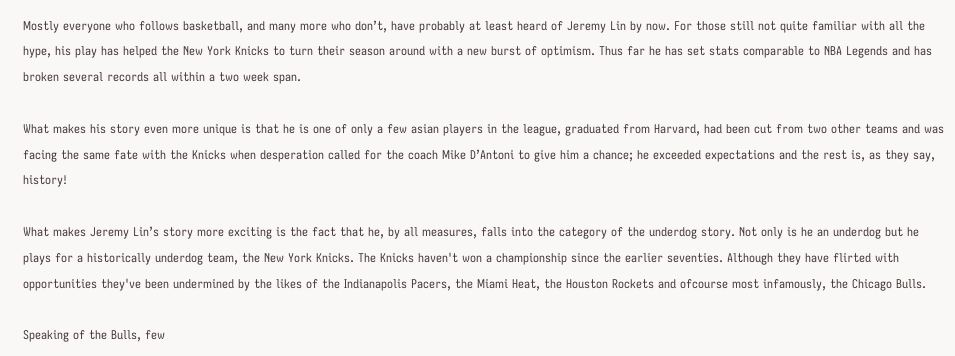Mostly everyone who follows basketball, and many more who don’t, have probably at least heard of Jeremy Lin by now. For those still not quite familiar with all the hype, his play has helped the New York Knicks to turn their season around with a new burst of optimism. Thus far he has set stats comparable to NBA Legends and has broken several records all within a two week span.

What makes his story even more unique is that he is one of only a few asian players in the league, graduated from Harvard, had been cut from two other teams and was facing the same fate with the Knicks when desperation called for the coach Mike D’Antoni to give him a chance; he exceeded expectations and the rest is, as they say, history!

What makes Jeremy Lin’s story more exciting is the fact that he, by all measures, falls into the category of the underdog story. Not only is he an underdog but he plays for a historically underdog team, the New York Knicks. The Knicks haven't won a championship since the earlier seventies. Although they have flirted with opportunities they've been undermined by the likes of the Indianapolis Pacers, the Miami Heat, the Houston Rockets and ofcourse most infamously, the Chicago Bulls.

Speaking of the Bulls, few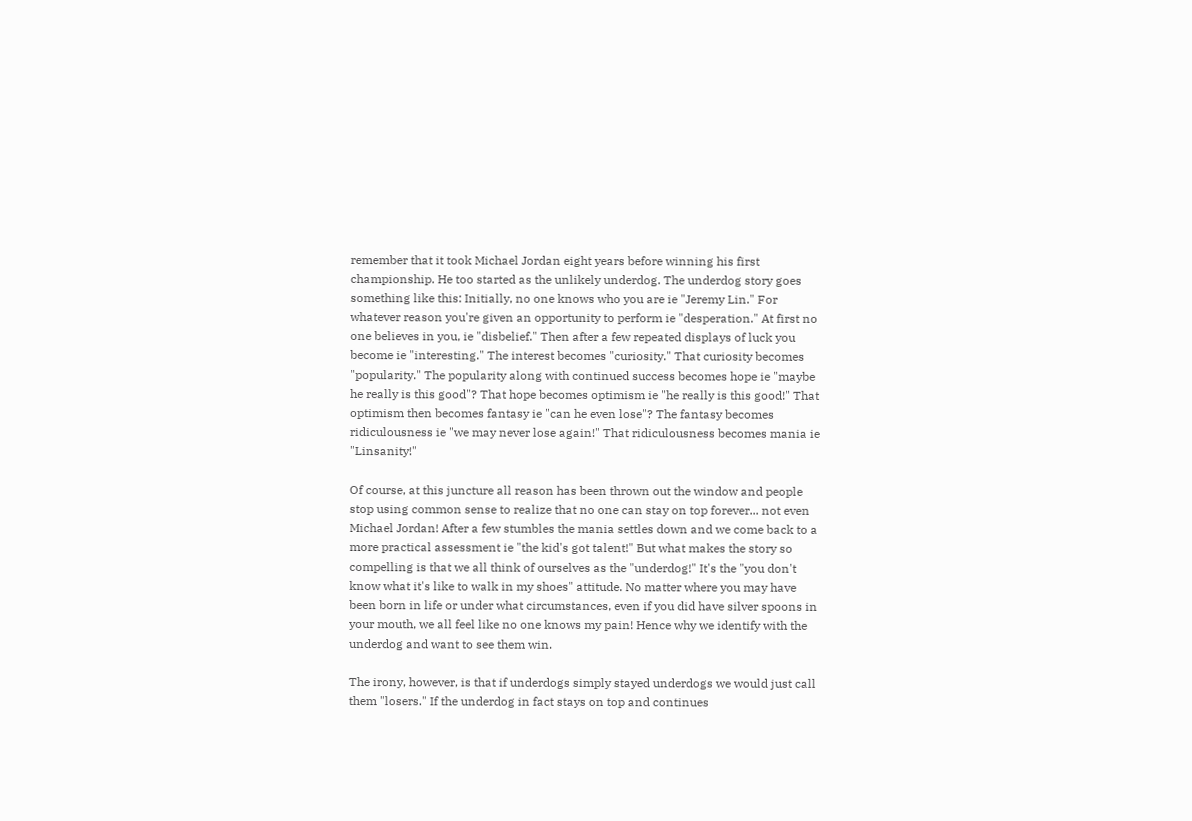remember that it took Michael Jordan eight years before winning his first championship. He too started as the unlikely underdog. The underdog story goes something like this: Initially, no one knows who you are ie "Jeremy Lin." For whatever reason you're given an opportunity to perform ie "desperation." At first no one believes in you, ie "disbelief." Then after a few repeated displays of luck you become ie "interesting." The interest becomes "curiosity." That curiosity becomes "popularity." The popularity along with continued success becomes hope ie "maybe he really is this good"? That hope becomes optimism ie "he really is this good!" That optimism then becomes fantasy ie "can he even lose"? The fantasy becomes ridiculousness ie "we may never lose again!" That ridiculousness becomes mania ie "Linsanity!"

Of course, at this juncture all reason has been thrown out the window and people stop using common sense to realize that no one can stay on top forever... not even Michael Jordan! After a few stumbles the mania settles down and we come back to a more practical assessment ie "the kid's got talent!" But what makes the story so compelling is that we all think of ourselves as the "underdog!" It's the "you don't know what it's like to walk in my shoes" attitude. No matter where you may have been born in life or under what circumstances, even if you did have silver spoons in your mouth, we all feel like no one knows my pain! Hence why we identify with the underdog and want to see them win.

The irony, however, is that if underdogs simply stayed underdogs we would just call them "losers." If the underdog in fact stays on top and continues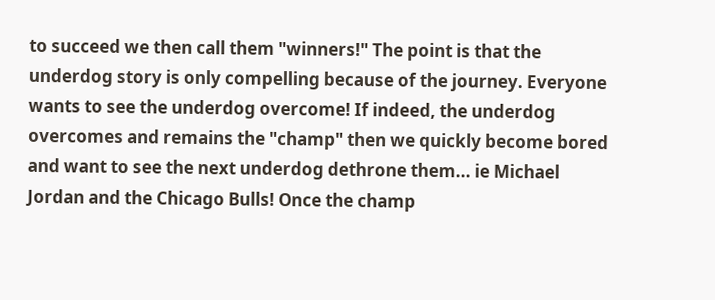to succeed we then call them "winners!" The point is that the underdog story is only compelling because of the journey. Everyone wants to see the underdog overcome! If indeed, the underdog overcomes and remains the "champ" then we quickly become bored and want to see the next underdog dethrone them... ie Michael Jordan and the Chicago Bulls! Once the champ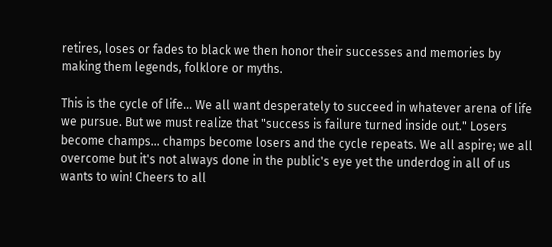retires, loses or fades to black we then honor their successes and memories by making them legends, folklore or myths.

This is the cycle of life... We all want desperately to succeed in whatever arena of life we pursue. But we must realize that "success is failure turned inside out." Losers become champs... champs become losers and the cycle repeats. We all aspire; we all overcome but it's not always done in the public's eye yet the underdog in all of us wants to win! Cheers to all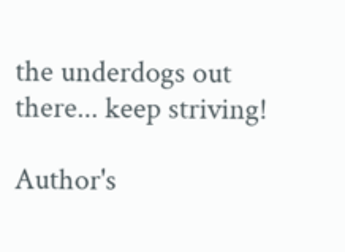the underdogs out there... keep striving!

Author's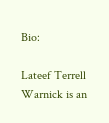Bio:

Lateef Terrell Warnick is an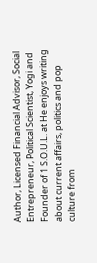Author, Licensed Financial Advisor, Social Entrepreneur, Political Scientist, Yogi and Founder of 1 S.O.U.L. at He enjoys writing about current affairs, politics and pop culture from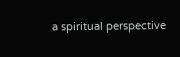a spiritual perspective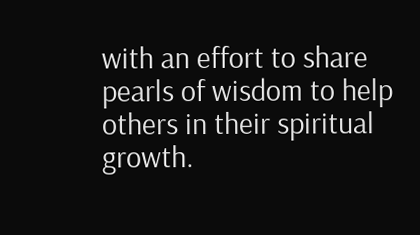with an effort to share pearls of wisdom to help others in their spiritual growth.